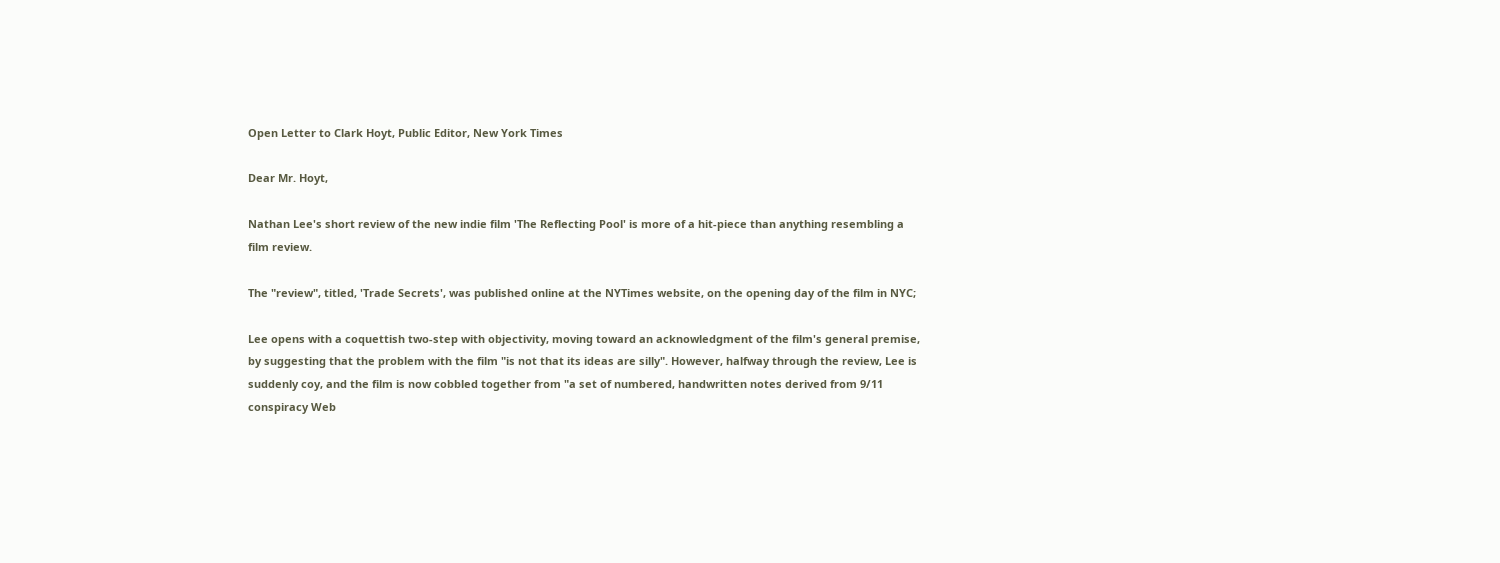Open Letter to Clark Hoyt, Public Editor, New York Times

Dear Mr. Hoyt,

Nathan Lee's short review of the new indie film 'The Reflecting Pool' is more of a hit-piece than anything resembling a film review.

The "review", titled, 'Trade Secrets', was published online at the NYTimes website, on the opening day of the film in NYC;

Lee opens with a coquettish two-step with objectivity, moving toward an acknowledgment of the film's general premise, by suggesting that the problem with the film "is not that its ideas are silly". However, halfway through the review, Lee is suddenly coy, and the film is now cobbled together from "a set of numbered, handwritten notes derived from 9/11 conspiracy Web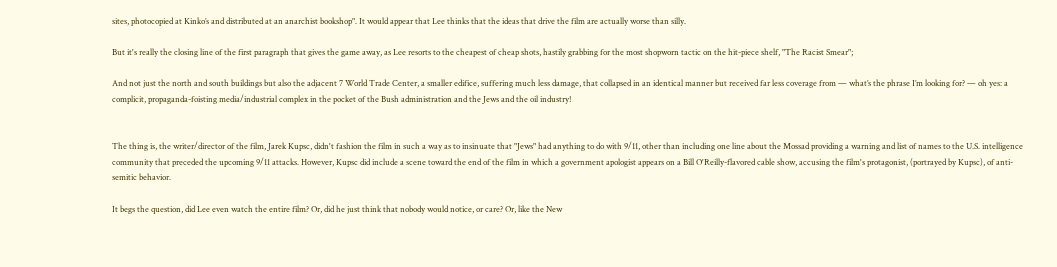sites, photocopied at Kinko’s and distributed at an anarchist bookshop". It would appear that Lee thinks that the ideas that drive the film are actually worse than silly.

But it's really the closing line of the first paragraph that gives the game away, as Lee resorts to the cheapest of cheap shots, hastily grabbing for the most shopworn tactic on the hit-piece shelf, "The Racist Smear";

And not just the north and south buildings but also the adjacent 7 World Trade Center, a smaller edifice, suffering much less damage, that collapsed in an identical manner but received far less coverage from — what’s the phrase I’m looking for? — oh yes: a complicit, propaganda-foisting media/industrial complex in the pocket of the Bush administration and the Jews and the oil industry!


The thing is, the writer/director of the film, Jarek Kupsc, didn't fashion the film in such a way as to insinuate that "Jews" had anything to do with 9/11, other than including one line about the Mossad providing a warning and list of names to the U.S. intelligence community that preceded the upcoming 9/11 attacks. However, Kupsc did include a scene toward the end of the film in which a government apologist appears on a Bill O'Reilly-flavored cable show, accusing the film's protagonist, (portrayed by Kupsc), of anti-semitic behavior.

It begs the question, did Lee even watch the entire film? Or, did he just think that nobody would notice, or care? Or, like the New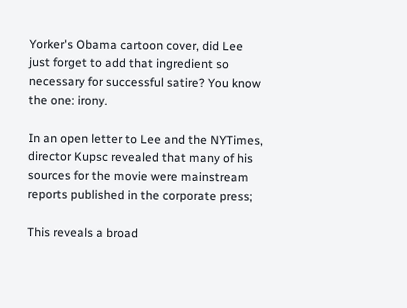Yorker's Obama cartoon cover, did Lee just forget to add that ingredient so necessary for successful satire? You know the one: irony.

In an open letter to Lee and the NYTimes, director Kupsc revealed that many of his sources for the movie were mainstream reports published in the corporate press;

This reveals a broad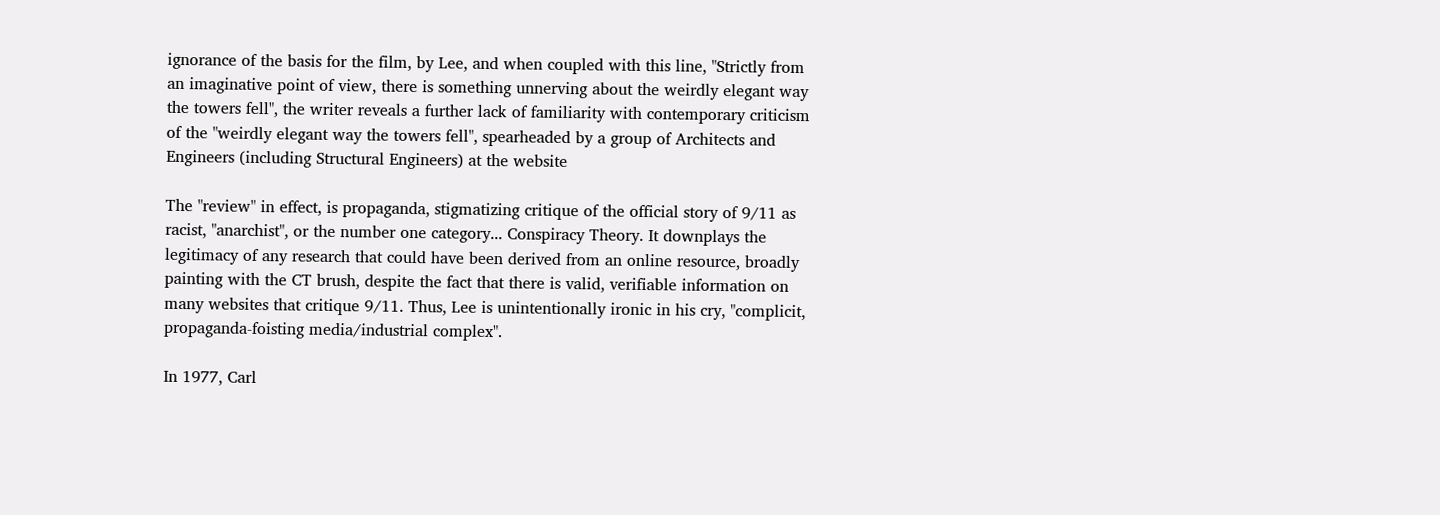ignorance of the basis for the film, by Lee, and when coupled with this line, "Strictly from an imaginative point of view, there is something unnerving about the weirdly elegant way the towers fell", the writer reveals a further lack of familiarity with contemporary criticism of the "weirdly elegant way the towers fell", spearheaded by a group of Architects and Engineers (including Structural Engineers) at the website

The "review" in effect, is propaganda, stigmatizing critique of the official story of 9/11 as racist, "anarchist", or the number one category... Conspiracy Theory. It downplays the legitimacy of any research that could have been derived from an online resource, broadly painting with the CT brush, despite the fact that there is valid, verifiable information on many websites that critique 9/11. Thus, Lee is unintentionally ironic in his cry, "complicit, propaganda-foisting media/industrial complex".

In 1977, Carl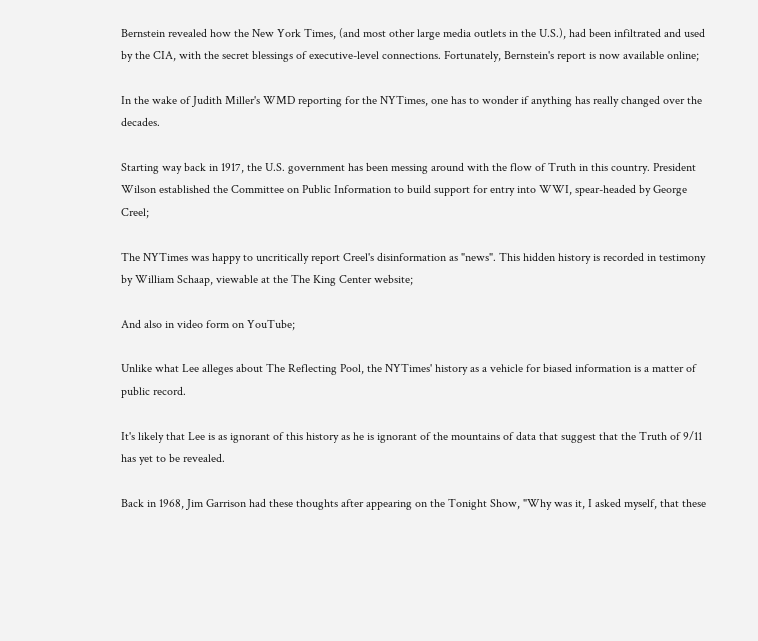Bernstein revealed how the New York Times, (and most other large media outlets in the U.S.), had been infiltrated and used by the CIA, with the secret blessings of executive-level connections. Fortunately, Bernstein's report is now available online;

In the wake of Judith Miller's WMD reporting for the NYTimes, one has to wonder if anything has really changed over the decades.

Starting way back in 1917, the U.S. government has been messing around with the flow of Truth in this country. President Wilson established the Committee on Public Information to build support for entry into WWI, spear-headed by George Creel;

The NYTimes was happy to uncritically report Creel's disinformation as "news". This hidden history is recorded in testimony by William Schaap, viewable at the The King Center website;

And also in video form on YouTube;

Unlike what Lee alleges about The Reflecting Pool, the NYTimes' history as a vehicle for biased information is a matter of public record.

It's likely that Lee is as ignorant of this history as he is ignorant of the mountains of data that suggest that the Truth of 9/11 has yet to be revealed.

Back in 1968, Jim Garrison had these thoughts after appearing on the Tonight Show, "Why was it, I asked myself, that these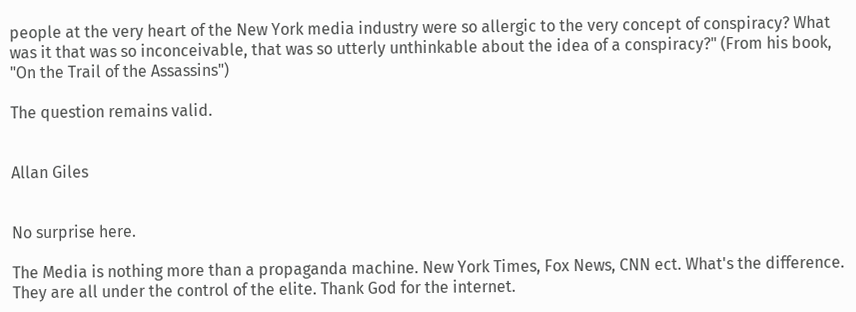people at the very heart of the New York media industry were so allergic to the very concept of conspiracy? What was it that was so inconceivable, that was so utterly unthinkable about the idea of a conspiracy?" (From his book, "On the Trail of the Assassins")

The question remains valid.


Allan Giles


No surprise here.

The Media is nothing more than a propaganda machine. New York Times, Fox News, CNN ect. What's the difference. They are all under the control of the elite. Thank God for the internet.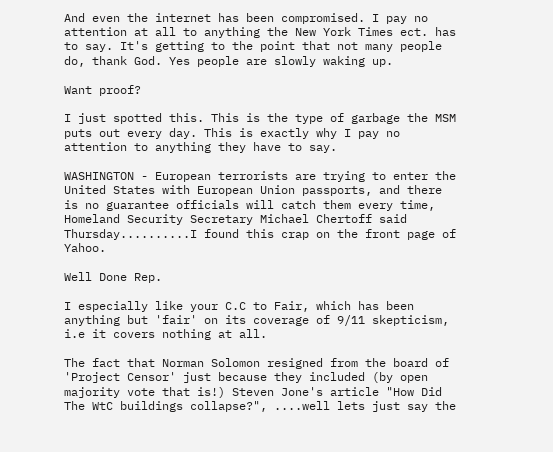And even the internet has been compromised. I pay no attention at all to anything the New York Times ect. has to say. It's getting to the point that not many people do, thank God. Yes people are slowly waking up.

Want proof?

I just spotted this. This is the type of garbage the MSM puts out every day. This is exactly why I pay no attention to anything they have to say.

WASHINGTON - European terrorists are trying to enter the United States with European Union passports, and there is no guarantee officials will catch them every time, Homeland Security Secretary Michael Chertoff said Thursday..........I found this crap on the front page of Yahoo.

Well Done Rep.

I especially like your C.C to Fair, which has been anything but 'fair' on its coverage of 9/11 skepticism, i.e it covers nothing at all.

The fact that Norman Solomon resigned from the board of 'Project Censor' just because they included (by open majority vote that is!) Steven Jone's article "How Did The WtC buildings collapse?", ....well lets just say the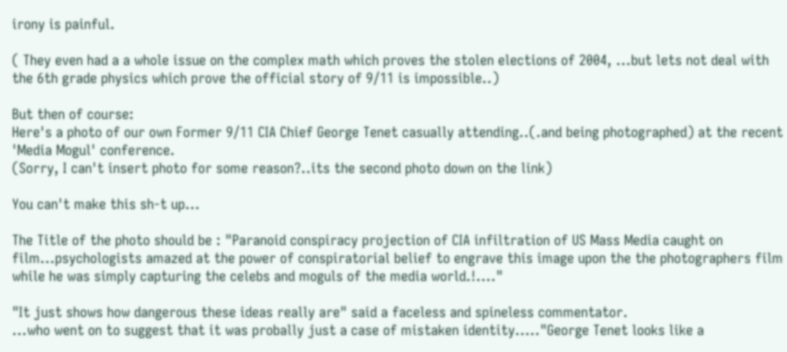irony is painful.

( They even had a a whole issue on the complex math which proves the stolen elections of 2004, ...but lets not deal with the 6th grade physics which prove the official story of 9/11 is impossible..)

But then of course:
Here's a photo of our own Former 9/11 CIA Chief George Tenet casually attending..(.and being photographed) at the recent 'Media Mogul' conference.
(Sorry, I can't insert photo for some reason?..its the second photo down on the link)

You can't make this sh-t up...

The Title of the photo should be : "Paranoid conspiracy projection of CIA infiltration of US Mass Media caught on film...psychologists amazed at the power of conspiratorial belief to engrave this image upon the the photographers film while he was simply capturing the celebs and moguls of the media world.!...."

"It just shows how dangerous these ideas really are" said a faceless and spineless commentator.
...who went on to suggest that it was probally just a case of mistaken identity....."George Tenet looks like a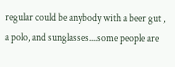regular could be anybody with a beer gut , a polo, and sunglasses....some people are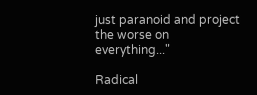just paranoid and project the worse on everything..."

Radical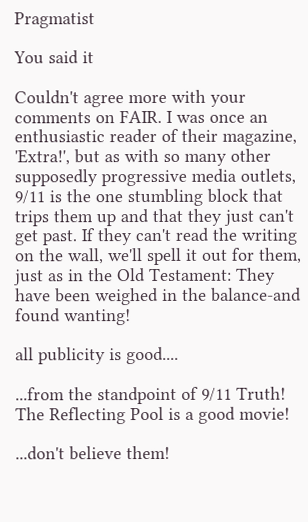Pragmatist

You said it

Couldn't agree more with your comments on FAIR. I was once an enthusiastic reader of their magazine, 'Extra!', but as with so many other supposedly progressive media outlets, 9/11 is the one stumbling block that trips them up and that they just can't get past. If they can't read the writing on the wall, we'll spell it out for them, just as in the Old Testament: They have been weighed in the balance-and found wanting!

all publicity is good....

...from the standpoint of 9/11 Truth! The Reflecting Pool is a good movie!

...don't believe them!